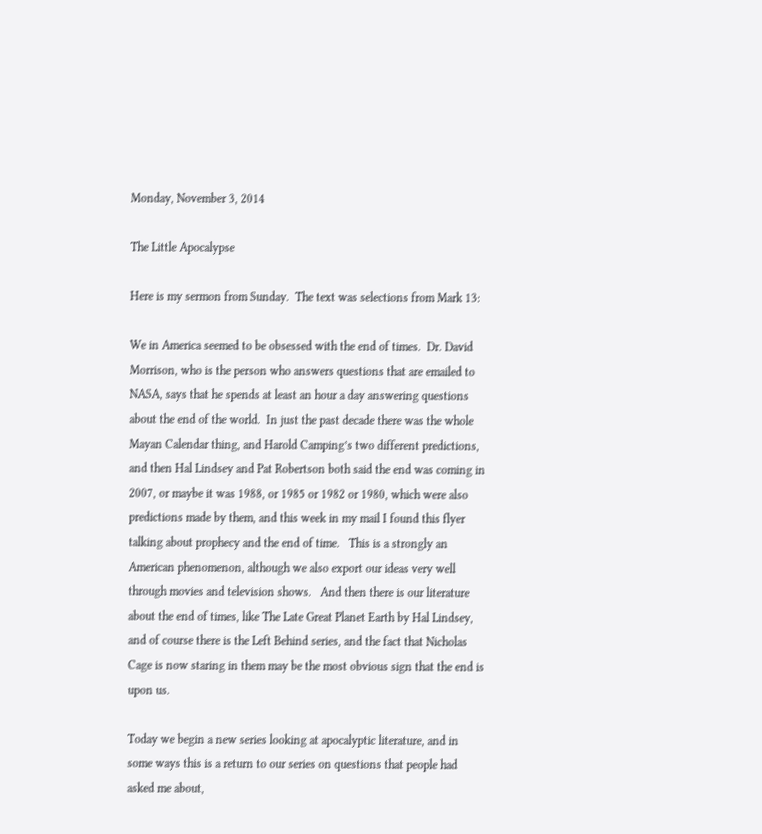Monday, November 3, 2014

The Little Apocalypse

Here is my sermon from Sunday.  The text was selections from Mark 13:

We in America seemed to be obsessed with the end of times.  Dr. David Morrison, who is the person who answers questions that are emailed to NASA, says that he spends at least an hour a day answering questions about the end of the world.  In just the past decade there was the whole Mayan Calendar thing, and Harold Camping’s two different predictions, and then Hal Lindsey and Pat Robertson both said the end was coming in 2007, or maybe it was 1988, or 1985 or 1982 or 1980, which were also predictions made by them, and this week in my mail I found this flyer talking about prophecy and the end of time.   This is a strongly an American phenomenon, although we also export our ideas very well through movies and television shows.   And then there is our literature  about the end of times, like The Late Great Planet Earth by Hal Lindsey, and of course there is the Left Behind series, and the fact that Nicholas Cage is now staring in them may be the most obvious sign that the end is upon us.

Today we begin a new series looking at apocalyptic literature, and in some ways this is a return to our series on questions that people had asked me about,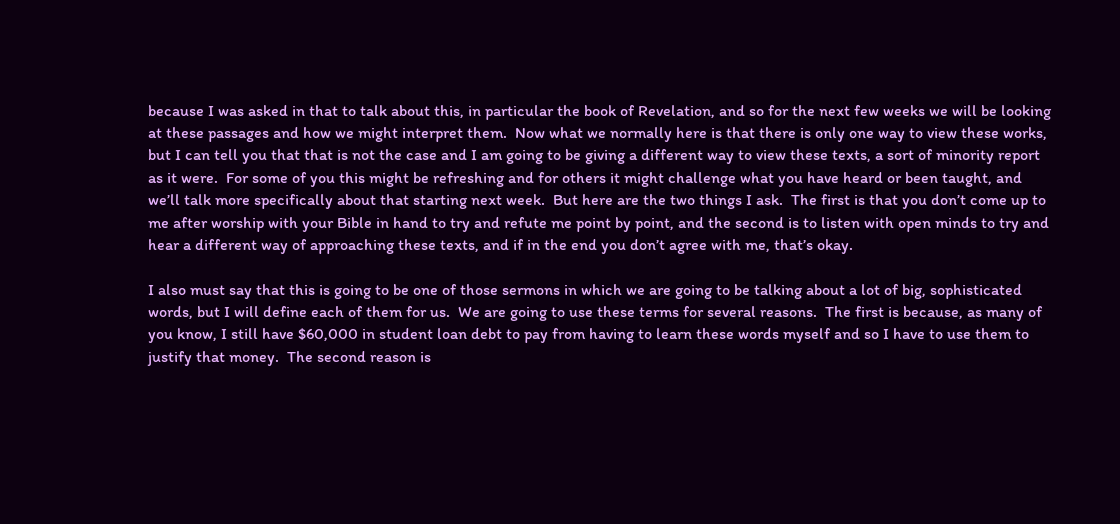because I was asked in that to talk about this, in particular the book of Revelation, and so for the next few weeks we will be looking at these passages and how we might interpret them.  Now what we normally here is that there is only one way to view these works, but I can tell you that that is not the case and I am going to be giving a different way to view these texts, a sort of minority report as it were.  For some of you this might be refreshing and for others it might challenge what you have heard or been taught, and we’ll talk more specifically about that starting next week.  But here are the two things I ask.  The first is that you don’t come up to me after worship with your Bible in hand to try and refute me point by point, and the second is to listen with open minds to try and hear a different way of approaching these texts, and if in the end you don’t agree with me, that’s okay.

I also must say that this is going to be one of those sermons in which we are going to be talking about a lot of big, sophisticated words, but I will define each of them for us.  We are going to use these terms for several reasons.  The first is because, as many of you know, I still have $60,000 in student loan debt to pay from having to learn these words myself and so I have to use them to justify that money.  The second reason is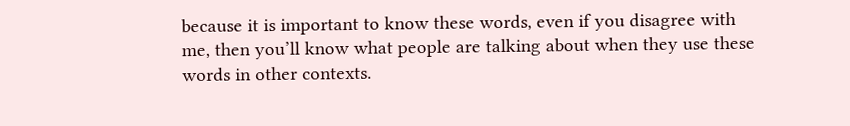because it is important to know these words, even if you disagree with me, then you’ll know what people are talking about when they use these words in other contexts.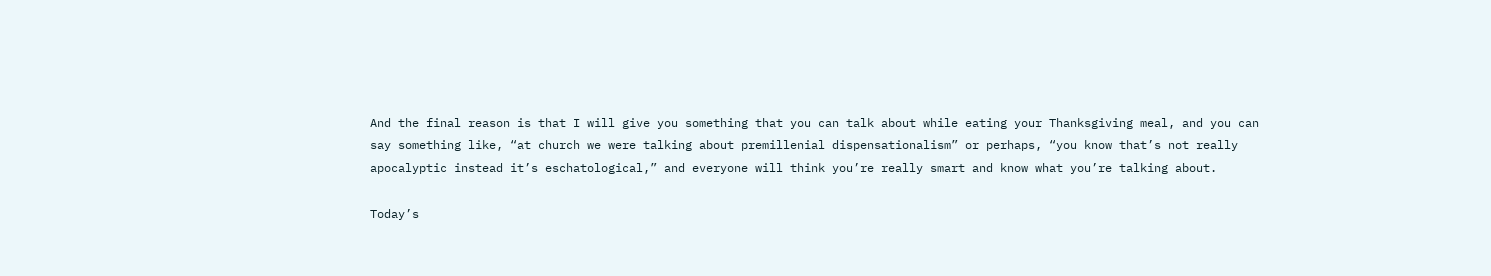And the final reason is that I will give you something that you can talk about while eating your Thanksgiving meal, and you can say something like, “at church we were talking about premillenial dispensationalism” or perhaps, “you know that’s not really apocalyptic instead it’s eschatological,” and everyone will think you’re really smart and know what you’re talking about.

Today’s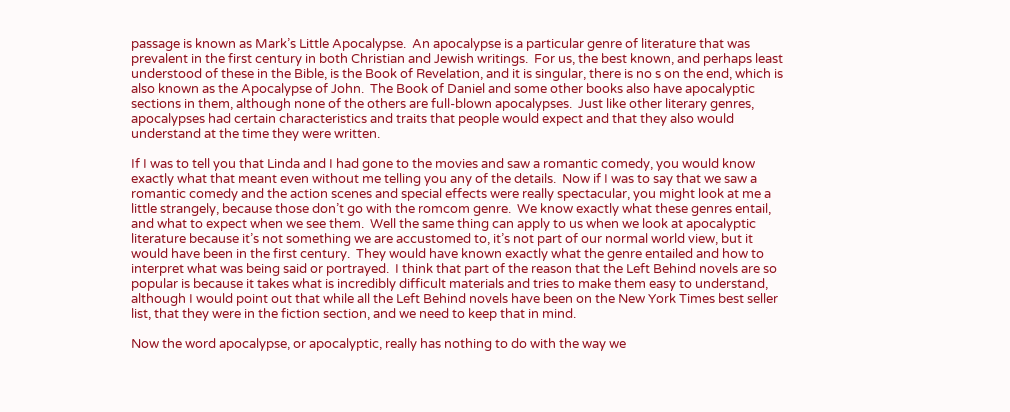passage is known as Mark’s Little Apocalypse.  An apocalypse is a particular genre of literature that was prevalent in the first century in both Christian and Jewish writings.  For us, the best known, and perhaps least understood of these in the Bible, is the Book of Revelation, and it is singular, there is no s on the end, which is also known as the Apocalypse of John.  The Book of Daniel and some other books also have apocalyptic sections in them, although none of the others are full-blown apocalypses.  Just like other literary genres, apocalypses had certain characteristics and traits that people would expect and that they also would understand at the time they were written.

If I was to tell you that Linda and I had gone to the movies and saw a romantic comedy, you would know exactly what that meant even without me telling you any of the details.  Now if I was to say that we saw a romantic comedy and the action scenes and special effects were really spectacular, you might look at me a little strangely, because those don’t go with the romcom genre.  We know exactly what these genres entail, and what to expect when we see them.  Well the same thing can apply to us when we look at apocalyptic literature because it’s not something we are accustomed to, it’s not part of our normal world view, but it would have been in the first century.  They would have known exactly what the genre entailed and how to interpret what was being said or portrayed.  I think that part of the reason that the Left Behind novels are so popular is because it takes what is incredibly difficult materials and tries to make them easy to understand, although I would point out that while all the Left Behind novels have been on the New York Times best seller list, that they were in the fiction section, and we need to keep that in mind.

Now the word apocalypse, or apocalyptic, really has nothing to do with the way we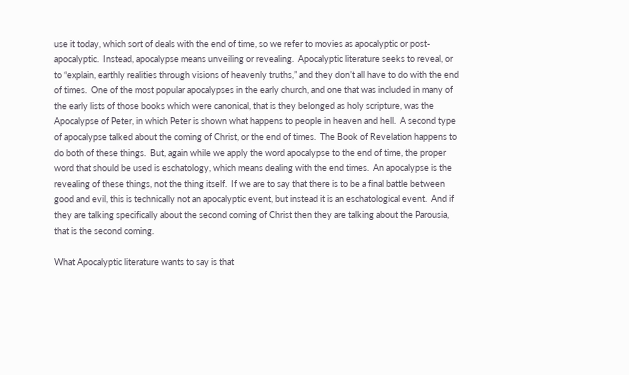use it today, which sort of deals with the end of time, so we refer to movies as apocalyptic or post-apocalyptic.  Instead, apocalypse means unveiling or revealing.  Apocalyptic literature seeks to reveal, or to “explain, earthly realities through visions of heavenly truths,” and they don’t all have to do with the end of times.  One of the most popular apocalypses in the early church, and one that was included in many of the early lists of those books which were canonical, that is they belonged as holy scripture, was the Apocalypse of Peter, in which Peter is shown what happens to people in heaven and hell.  A second type of apocalypse talked about the coming of Christ, or the end of times.  The Book of Revelation happens to do both of these things.  But, again while we apply the word apocalypse to the end of time, the proper word that should be used is eschatology, which means dealing with the end times.  An apocalypse is the revealing of these things, not the thing itself.  If we are to say that there is to be a final battle between good and evil, this is technically not an apocalyptic event, but instead it is an eschatological event.  And if they are talking specifically about the second coming of Christ then they are talking about the Parousia, that is the second coming.

What Apocalyptic literature wants to say is that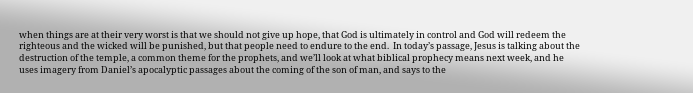when things are at their very worst is that we should not give up hope, that God is ultimately in control and God will redeem the righteous and the wicked will be punished, but that people need to endure to the end.  In today’s passage, Jesus is talking about the destruction of the temple, a common theme for the prophets, and we’ll look at what biblical prophecy means next week, and he uses imagery from Daniel’s apocalyptic passages about the coming of the son of man, and says to the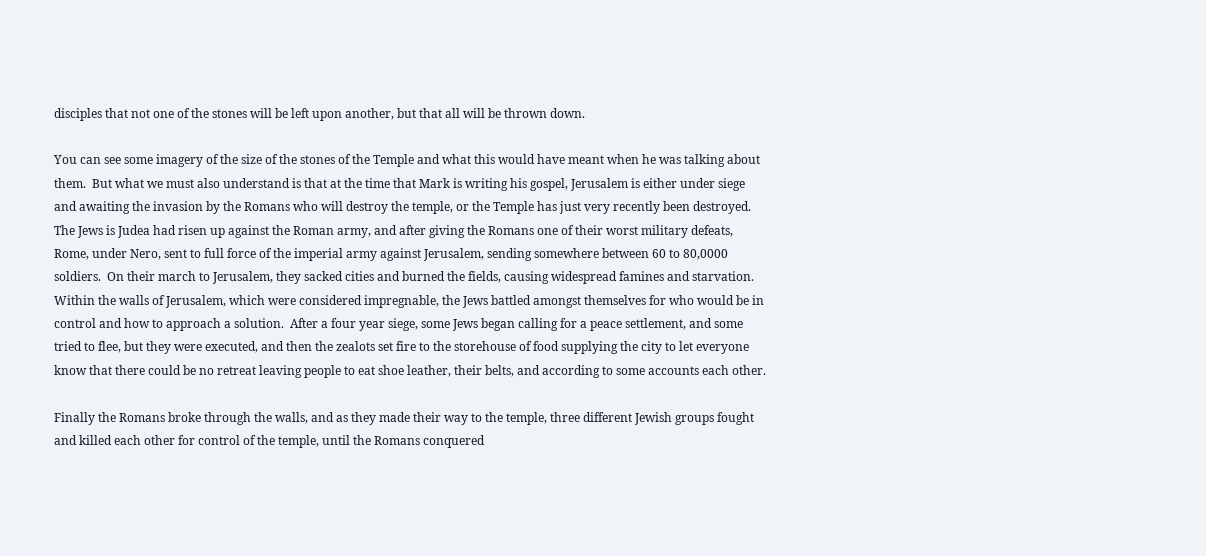disciples that not one of the stones will be left upon another, but that all will be thrown down.

You can see some imagery of the size of the stones of the Temple and what this would have meant when he was talking about them.  But what we must also understand is that at the time that Mark is writing his gospel, Jerusalem is either under siege and awaiting the invasion by the Romans who will destroy the temple, or the Temple has just very recently been destroyed.  The Jews is Judea had risen up against the Roman army, and after giving the Romans one of their worst military defeats, Rome, under Nero, sent to full force of the imperial army against Jerusalem, sending somewhere between 60 to 80,0000 soldiers.  On their march to Jerusalem, they sacked cities and burned the fields, causing widespread famines and starvation.  Within the walls of Jerusalem, which were considered impregnable, the Jews battled amongst themselves for who would be in control and how to approach a solution.  After a four year siege, some Jews began calling for a peace settlement, and some tried to flee, but they were executed, and then the zealots set fire to the storehouse of food supplying the city to let everyone know that there could be no retreat leaving people to eat shoe leather, their belts, and according to some accounts each other.

Finally the Romans broke through the walls, and as they made their way to the temple, three different Jewish groups fought and killed each other for control of the temple, until the Romans conquered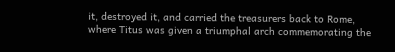it, destroyed it, and carried the treasurers back to Rome, where Titus was given a triumphal arch commemorating the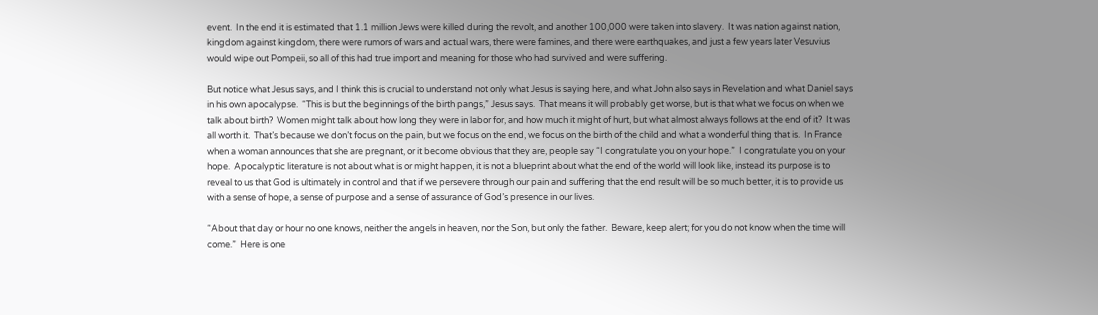event.  In the end it is estimated that 1.1 million Jews were killed during the revolt, and another 100,000 were taken into slavery.  It was nation against nation, kingdom against kingdom, there were rumors of wars and actual wars, there were famines, and there were earthquakes, and just a few years later Vesuvius would wipe out Pompeii, so all of this had true import and meaning for those who had survived and were suffering.

But notice what Jesus says, and I think this is crucial to understand not only what Jesus is saying here, and what John also says in Revelation and what Daniel says in his own apocalypse.  “This is but the beginnings of the birth pangs,” Jesus says.  That means it will probably get worse, but is that what we focus on when we talk about birth?  Women might talk about how long they were in labor for, and how much it might of hurt, but what almost always follows at the end of it?  It was all worth it.  That’s because we don’t focus on the pain, but we focus on the end, we focus on the birth of the child and what a wonderful thing that is.  In France when a woman announces that she are pregnant, or it become obvious that they are, people say “I congratulate you on your hope.”  I congratulate you on your hope.  Apocalyptic literature is not about what is or might happen, it is not a blueprint about what the end of the world will look like, instead its purpose is to reveal to us that God is ultimately in control and that if we persevere through our pain and suffering that the end result will be so much better, it is to provide us with a sense of hope, a sense of purpose and a sense of assurance of God’s presence in our lives.

“About that day or hour no one knows, neither the angels in heaven, nor the Son, but only the father.  Beware, keep alert; for you do not know when the time will come.”  Here is one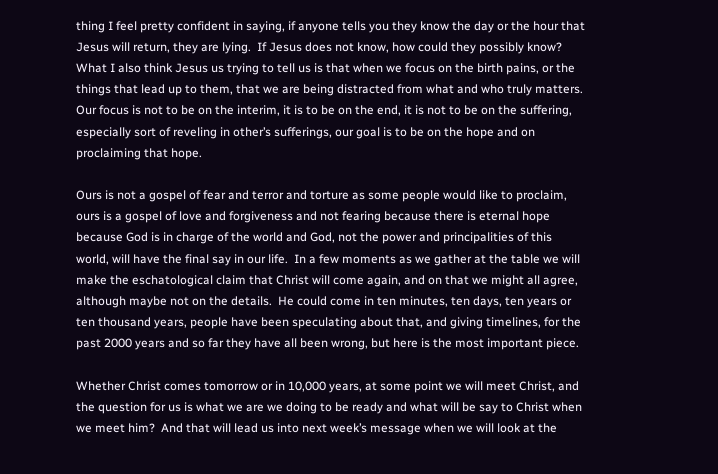thing I feel pretty confident in saying, if anyone tells you they know the day or the hour that Jesus will return, they are lying.  If Jesus does not know, how could they possibly know?  What I also think Jesus us trying to tell us is that when we focus on the birth pains, or the things that lead up to them, that we are being distracted from what and who truly matters.  Our focus is not to be on the interim, it is to be on the end, it is not to be on the suffering, especially sort of reveling in other’s sufferings, our goal is to be on the hope and on proclaiming that hope.

Ours is not a gospel of fear and terror and torture as some people would like to proclaim, ours is a gospel of love and forgiveness and not fearing because there is eternal hope because God is in charge of the world and God, not the power and principalities of this world, will have the final say in our life.  In a few moments as we gather at the table we will make the eschatological claim that Christ will come again, and on that we might all agree, although maybe not on the details.  He could come in ten minutes, ten days, ten years or ten thousand years, people have been speculating about that, and giving timelines, for the past 2000 years and so far they have all been wrong, but here is the most important piece.

Whether Christ comes tomorrow or in 10,000 years, at some point we will meet Christ, and the question for us is what we are we doing to be ready and what will be say to Christ when we meet him?  And that will lead us into next week’s message when we will look at the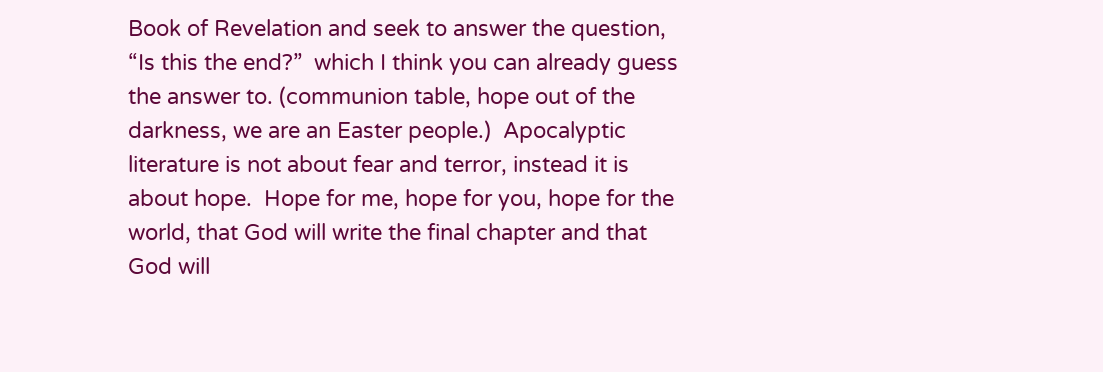Book of Revelation and seek to answer the question, “Is this the end?”  which I think you can already guess the answer to. (communion table, hope out of the darkness, we are an Easter people.)  Apocalyptic literature is not about fear and terror, instead it is about hope.  Hope for me, hope for you, hope for the world, that God will write the final chapter and that God will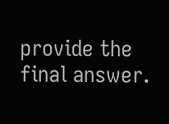provide the final answer.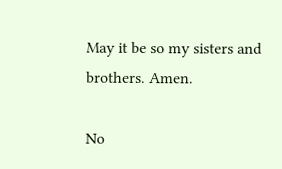May it be so my sisters and brothers. Amen.

No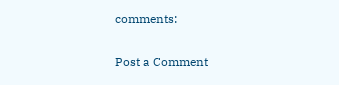comments:

Post a Comment